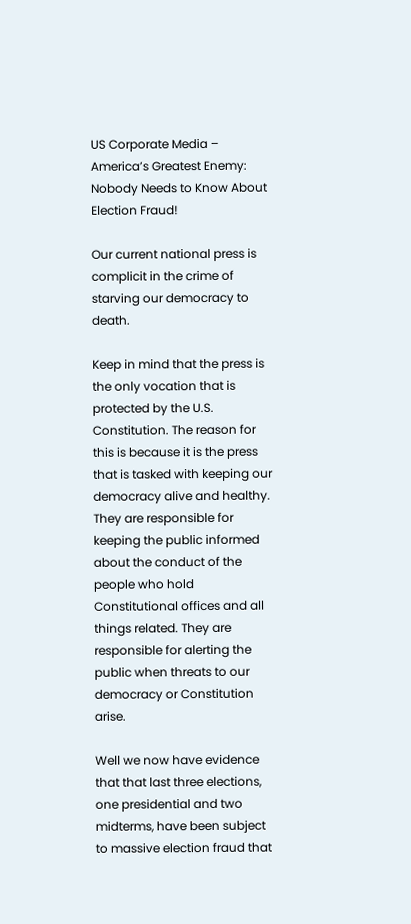US Corporate Media – America’s Greatest Enemy: Nobody Needs to Know About Election Fraud!

Our current national press is complicit in the crime of starving our democracy to death.

Keep in mind that the press is the only vocation that is protected by the U.S. Constitution. The reason for this is because it is the press that is tasked with keeping our democracy alive and healthy. They are responsible for keeping the public informed about the conduct of the people who hold Constitutional offices and all things related. They are responsible for alerting the public when threats to our democracy or Constitution arise.

Well we now have evidence that that last three elections, one presidential and two midterms, have been subject to massive election fraud that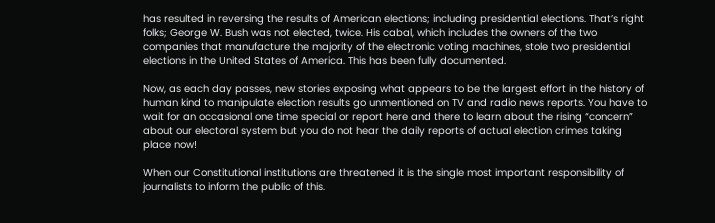has resulted in reversing the results of American elections; including presidential elections. That’s right folks; George W. Bush was not elected, twice. His cabal, which includes the owners of the two companies that manufacture the majority of the electronic voting machines, stole two presidential elections in the United States of America. This has been fully documented.

Now, as each day passes, new stories exposing what appears to be the largest effort in the history of human kind to manipulate election results go unmentioned on TV and radio news reports. You have to wait for an occasional one time special or report here and there to learn about the rising “concern” about our electoral system but you do not hear the daily reports of actual election crimes taking place now!

When our Constitutional institutions are threatened it is the single most important responsibility of journalists to inform the public of this.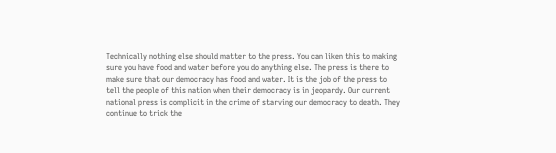Technically nothing else should matter to the press. You can liken this to making sure you have food and water before you do anything else. The press is there to make sure that our democracy has food and water. It is the job of the press to tell the people of this nation when their democracy is in jeopardy. Our current national press is complicit in the crime of starving our democracy to death. They continue to trick the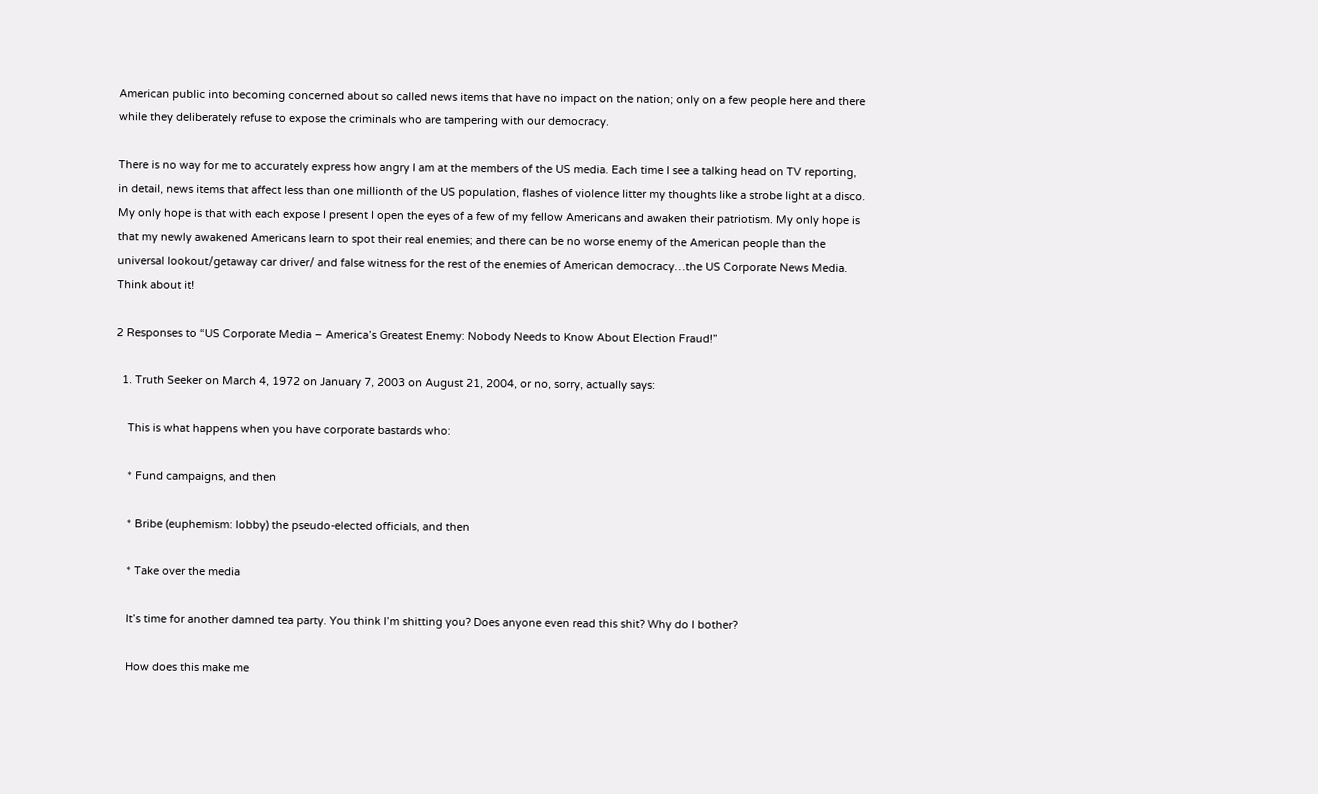American public into becoming concerned about so called news items that have no impact on the nation; only on a few people here and there while they deliberately refuse to expose the criminals who are tampering with our democracy.

There is no way for me to accurately express how angry I am at the members of the US media. Each time I see a talking head on TV reporting, in detail, news items that affect less than one millionth of the US population, flashes of violence litter my thoughts like a strobe light at a disco. My only hope is that with each expose I present I open the eyes of a few of my fellow Americans and awaken their patriotism. My only hope is that my newly awakened Americans learn to spot their real enemies; and there can be no worse enemy of the American people than the universal lookout/getaway car driver/ and false witness for the rest of the enemies of American democracy…the US Corporate News Media. Think about it!

2 Responses to “US Corporate Media – America’s Greatest Enemy: Nobody Needs to Know About Election Fraud!”

  1. Truth Seeker on March 4, 1972 on January 7, 2003 on August 21, 2004, or no, sorry, actually says:

    This is what happens when you have corporate bastards who:

    * Fund campaigns, and then

    * Bribe (euphemism: lobby) the pseudo-elected officials, and then

    * Take over the media

    It’s time for another damned tea party. You think I’m shitting you? Does anyone even read this shit? Why do I bother?

    How does this make me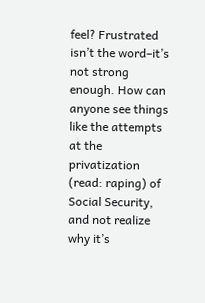feel? Frustrated isn’t the word–it’s not strong enough. How can anyone see things like the attempts at the privatization (read: raping) of Social Security, and not realize why it’s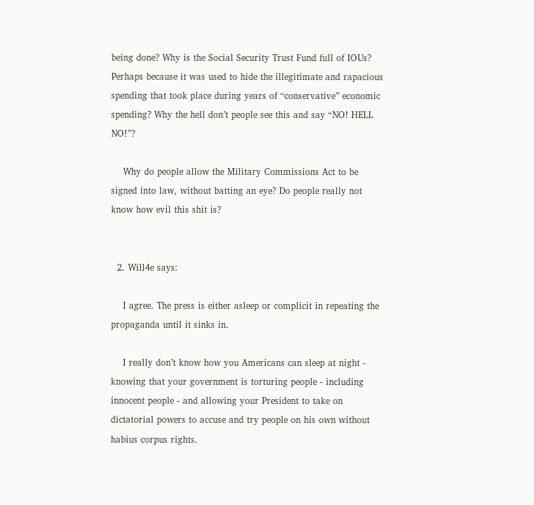being done? Why is the Social Security Trust Fund full of IOUs? Perhaps because it was used to hide the illegitimate and rapacious spending that took place during years of “conservative” economic spending? Why the hell don’t people see this and say “NO! HELL NO!”?

    Why do people allow the Military Commissions Act to be signed into law, without batting an eye? Do people really not know how evil this shit is?


  2. Will4e says:

    I agree. The press is either asleep or complicit in repeating the propaganda until it sinks in.

    I really don’t know how you Americans can sleep at night - knowing that your government is torturing people - including innocent people - and allowing your President to take on dictatorial powers to accuse and try people on his own without habius corpus rights.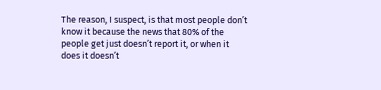The reason, I suspect, is that most people don’t know it because the news that 80% of the people get just doesn’t report it, or when it does it doesn’t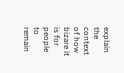explain the context of how bizare it is for people to remain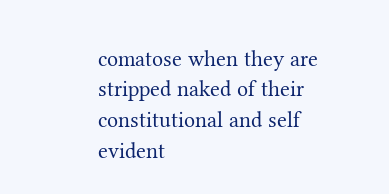comatose when they are stripped naked of their constitutional and self evident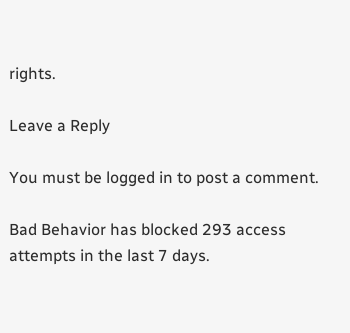rights.

Leave a Reply

You must be logged in to post a comment.

Bad Behavior has blocked 293 access attempts in the last 7 days.